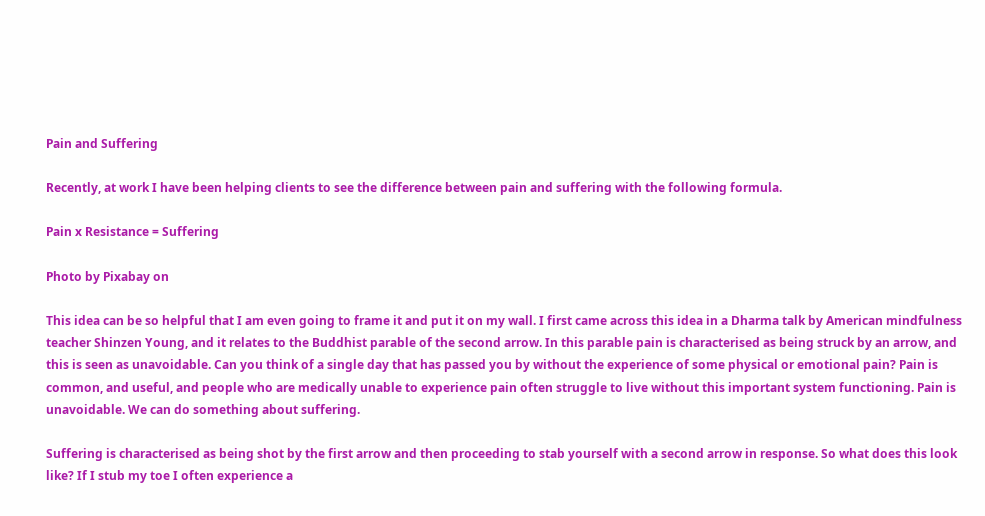Pain and Suffering

Recently, at work I have been helping clients to see the difference between pain and suffering with the following formula.

Pain x Resistance = Suffering

Photo by Pixabay on

This idea can be so helpful that I am even going to frame it and put it on my wall. I first came across this idea in a Dharma talk by American mindfulness teacher Shinzen Young, and it relates to the Buddhist parable of the second arrow. In this parable pain is characterised as being struck by an arrow, and this is seen as unavoidable. Can you think of a single day that has passed you by without the experience of some physical or emotional pain? Pain is common, and useful, and people who are medically unable to experience pain often struggle to live without this important system functioning. Pain is unavoidable. We can do something about suffering.

Suffering is characterised as being shot by the first arrow and then proceeding to stab yourself with a second arrow in response. So what does this look like? If I stub my toe I often experience a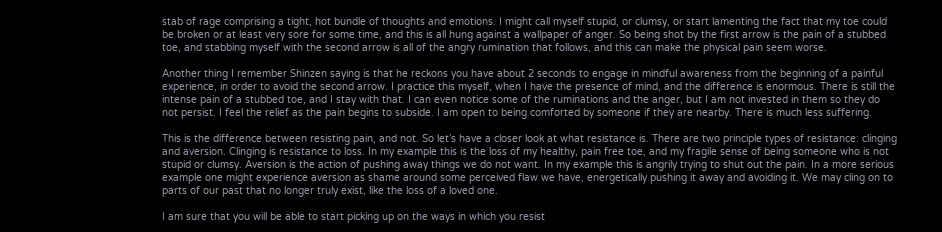stab of rage comprising a tight, hot bundle of thoughts and emotions. I might call myself stupid, or clumsy, or start lamenting the fact that my toe could be broken or at least very sore for some time, and this is all hung against a wallpaper of anger. So being shot by the first arrow is the pain of a stubbed toe, and stabbing myself with the second arrow is all of the angry rumination that follows, and this can make the physical pain seem worse.

Another thing I remember Shinzen saying is that he reckons you have about 2 seconds to engage in mindful awareness from the beginning of a painful experience, in order to avoid the second arrow. I practice this myself, when I have the presence of mind, and the difference is enormous. There is still the intense pain of a stubbed toe, and I stay with that. I can even notice some of the ruminations and the anger, but I am not invested in them so they do not persist. I feel the relief as the pain begins to subside. I am open to being comforted by someone if they are nearby. There is much less suffering.

This is the difference between resisting pain, and not. So let’s have a closer look at what resistance is. There are two principle types of resistance: clinging and aversion. Clinging is resistance to loss. In my example this is the loss of my healthy, pain free toe, and my fragile sense of being someone who is not stupid or clumsy. Aversion is the action of pushing away things we do not want. In my example this is angrily trying to shut out the pain. In a more serious example one might experience aversion as shame around some perceived flaw we have, energetically pushing it away and avoiding it. We may cling on to parts of our past that no longer truly exist, like the loss of a loved one.

I am sure that you will be able to start picking up on the ways in which you resist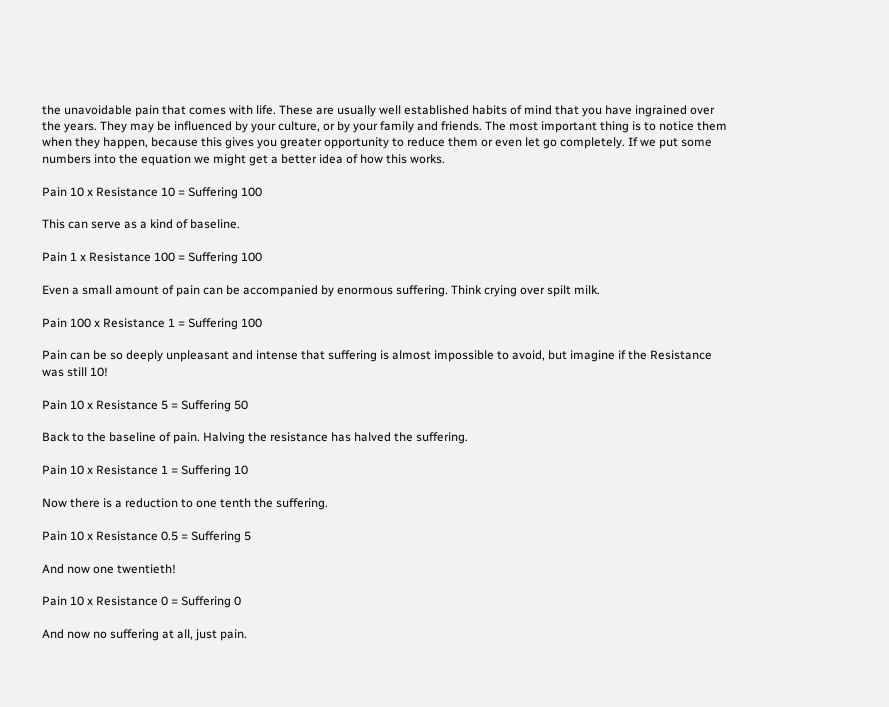the unavoidable pain that comes with life. These are usually well established habits of mind that you have ingrained over the years. They may be influenced by your culture, or by your family and friends. The most important thing is to notice them when they happen, because this gives you greater opportunity to reduce them or even let go completely. If we put some numbers into the equation we might get a better idea of how this works.

Pain 10 x Resistance 10 = Suffering 100

This can serve as a kind of baseline.

Pain 1 x Resistance 100 = Suffering 100

Even a small amount of pain can be accompanied by enormous suffering. Think crying over spilt milk.

Pain 100 x Resistance 1 = Suffering 100

Pain can be so deeply unpleasant and intense that suffering is almost impossible to avoid, but imagine if the Resistance was still 10!

Pain 10 x Resistance 5 = Suffering 50

Back to the baseline of pain. Halving the resistance has halved the suffering.

Pain 10 x Resistance 1 = Suffering 10

Now there is a reduction to one tenth the suffering.

Pain 10 x Resistance 0.5 = Suffering 5

And now one twentieth!

Pain 10 x Resistance 0 = Suffering 0

And now no suffering at all, just pain.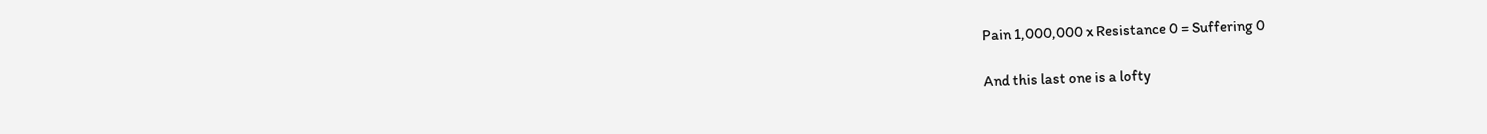Pain 1,000,000 x Resistance 0 = Suffering 0

And this last one is a lofty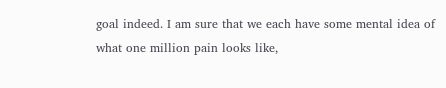goal indeed. I am sure that we each have some mental idea of what one million pain looks like,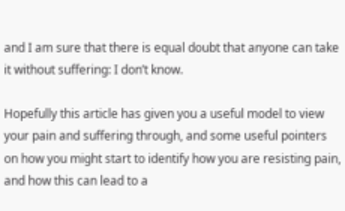and I am sure that there is equal doubt that anyone can take it without suffering: I don’t know.

Hopefully this article has given you a useful model to view your pain and suffering through, and some useful pointers on how you might start to identify how you are resisting pain, and how this can lead to a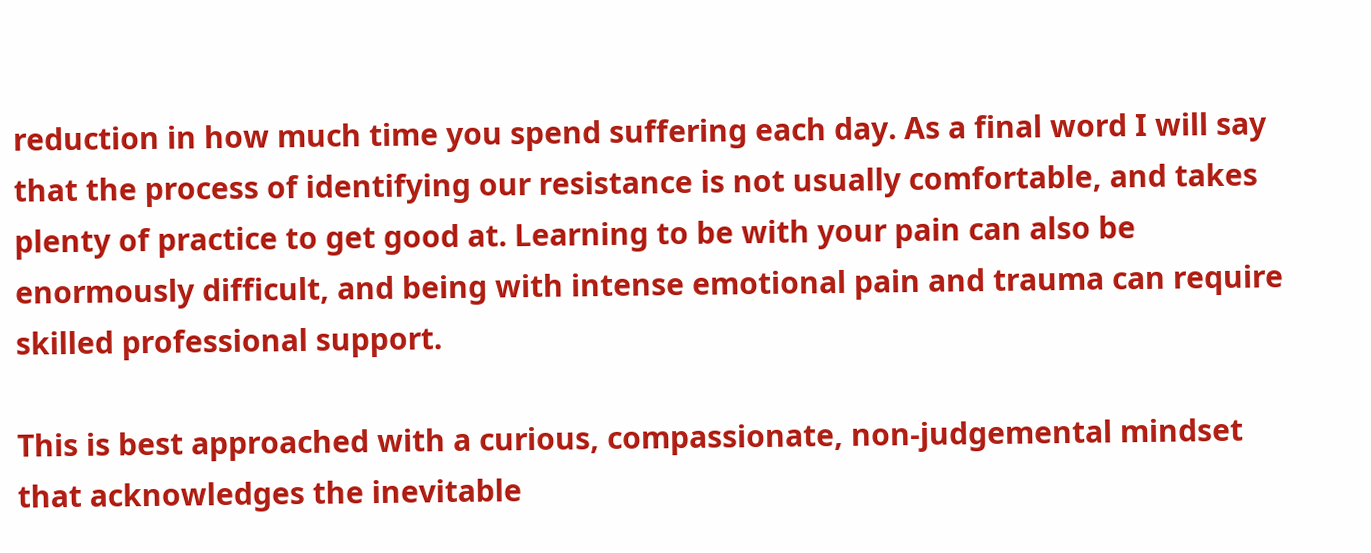reduction in how much time you spend suffering each day. As a final word I will say that the process of identifying our resistance is not usually comfortable, and takes plenty of practice to get good at. Learning to be with your pain can also be enormously difficult, and being with intense emotional pain and trauma can require skilled professional support.

This is best approached with a curious, compassionate, non-judgemental mindset that acknowledges the inevitable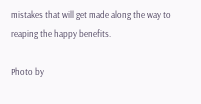mistakes that will get made along the way to reaping the happy benefits.

Photo by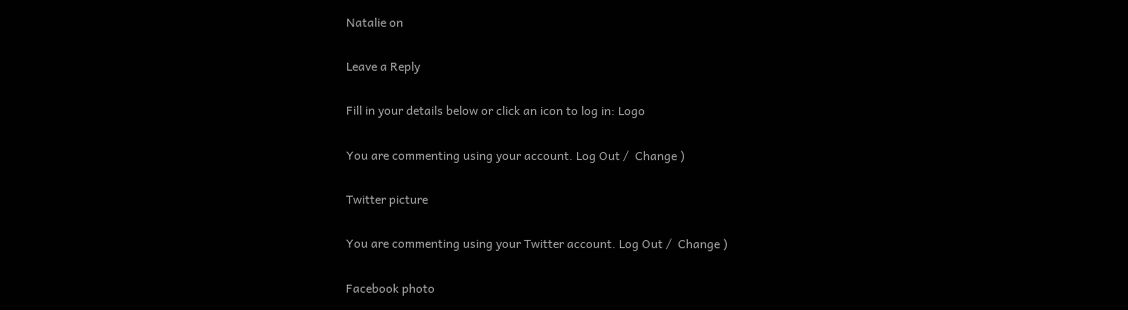Natalie on

Leave a Reply

Fill in your details below or click an icon to log in: Logo

You are commenting using your account. Log Out /  Change )

Twitter picture

You are commenting using your Twitter account. Log Out /  Change )

Facebook photo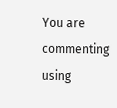You are commenting using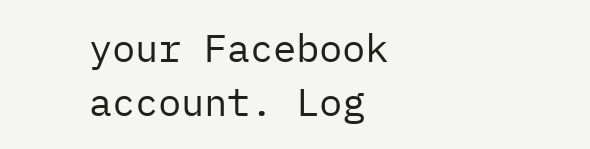your Facebook account. Log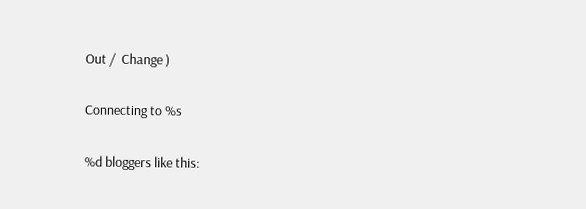Out /  Change )

Connecting to %s

%d bloggers like this: